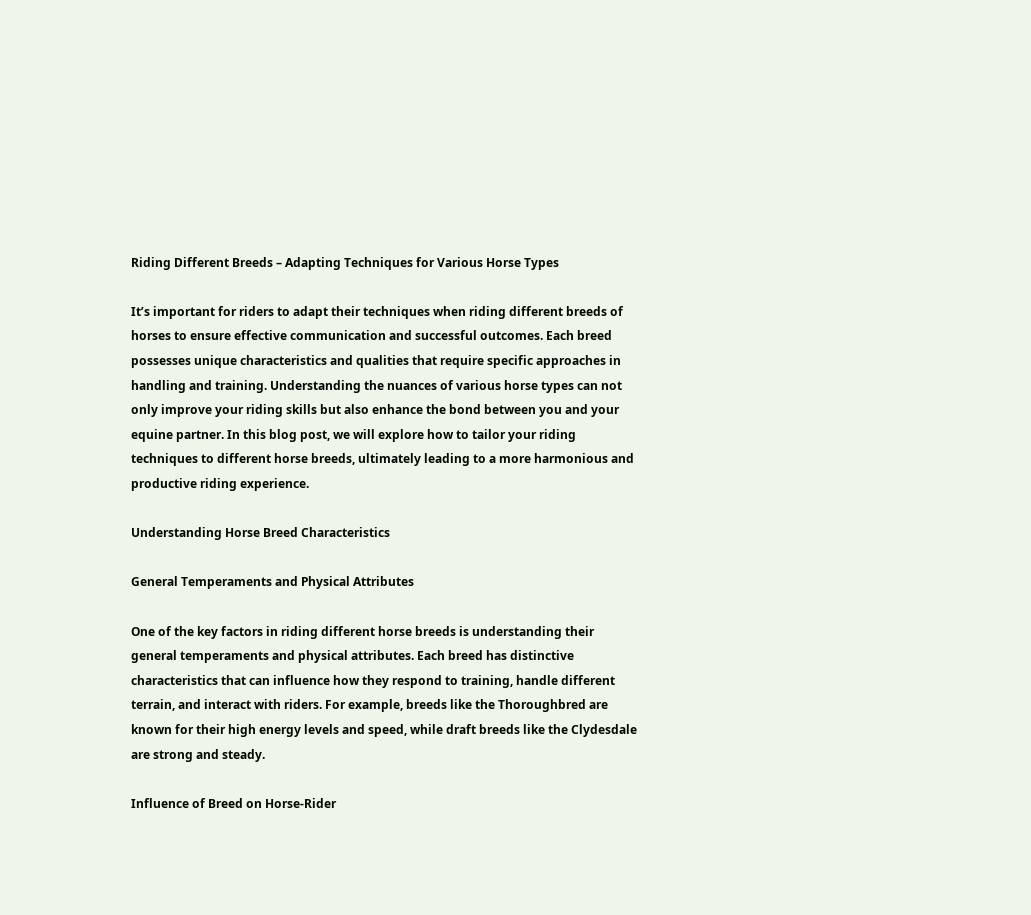Riding Different Breeds – Adapting Techniques for Various Horse Types

It’s important for riders to adapt their techniques when riding different breeds of horses to ensure effective communication and successful outcomes. Each breed possesses unique characteristics and qualities that require specific approaches in handling and training. Understanding the nuances of various horse types can not only improve your riding skills but also enhance the bond between you and your equine partner. In this blog post, we will explore how to tailor your riding techniques to different horse breeds, ultimately leading to a more harmonious and productive riding experience.

Understanding Horse Breed Characteristics

General Temperaments and Physical Attributes

One of the key factors in riding different horse breeds is understanding their general temperaments and physical attributes. Each breed has distinctive characteristics that can influence how they respond to training, handle different terrain, and interact with riders. For example, breeds like the Thoroughbred are known for their high energy levels and speed, while draft breeds like the Clydesdale are strong and steady.

Influence of Breed on Horse-Rider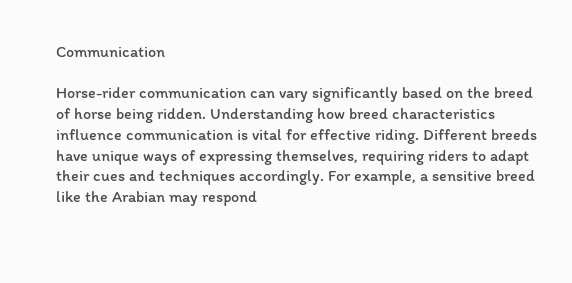Communication

Horse-rider communication can vary significantly based on the breed of horse being ridden. Understanding how breed characteristics influence communication is vital for effective riding. Different breeds have unique ways of expressing themselves, requiring riders to adapt their cues and techniques accordingly. For example, a sensitive breed like the Arabian may respond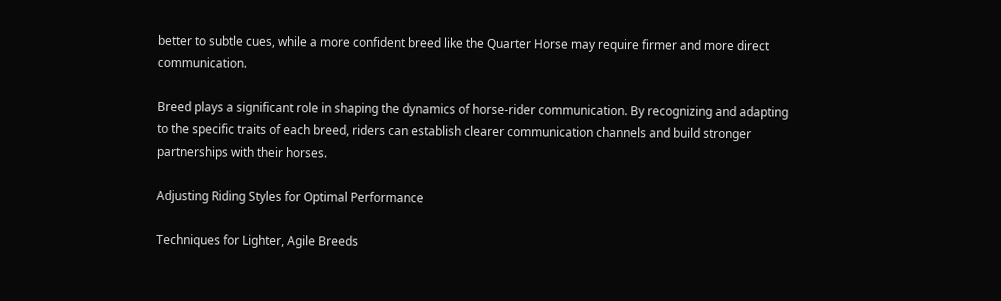better to subtle cues, while a more confident breed like the Quarter Horse may require firmer and more direct communication.

Breed plays a significant role in shaping the dynamics of horse-rider communication. By recognizing and adapting to the specific traits of each breed, riders can establish clearer communication channels and build stronger partnerships with their horses.

Adjusting Riding Styles for Optimal Performance

Techniques for Lighter, Agile Breeds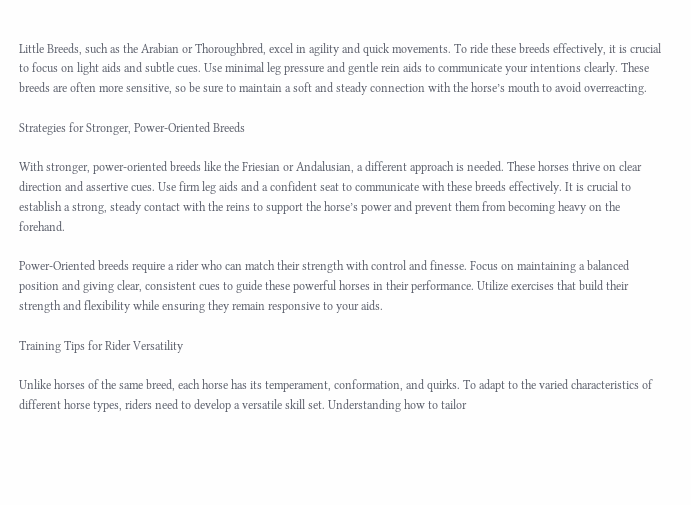Little Breeds, such as the Arabian or Thoroughbred, excel in agility and quick movements. To ride these breeds effectively, it is crucial to focus on light aids and subtle cues. Use minimal leg pressure and gentle rein aids to communicate your intentions clearly. These breeds are often more sensitive, so be sure to maintain a soft and steady connection with the horse’s mouth to avoid overreacting.

Strategies for Stronger, Power-Oriented Breeds

With stronger, power-oriented breeds like the Friesian or Andalusian, a different approach is needed. These horses thrive on clear direction and assertive cues. Use firm leg aids and a confident seat to communicate with these breeds effectively. It is crucial to establish a strong, steady contact with the reins to support the horse’s power and prevent them from becoming heavy on the forehand.

Power-Oriented breeds require a rider who can match their strength with control and finesse. Focus on maintaining a balanced position and giving clear, consistent cues to guide these powerful horses in their performance. Utilize exercises that build their strength and flexibility while ensuring they remain responsive to your aids.

Training Tips for Rider Versatility

Unlike horses of the same breed, each horse has its temperament, conformation, and quirks. To adapt to the varied characteristics of different horse types, riders need to develop a versatile skill set. Understanding how to tailor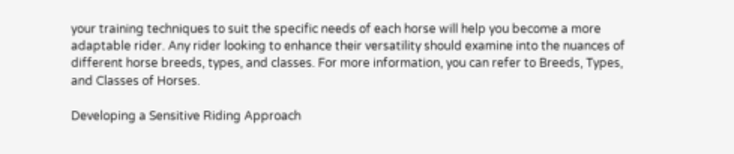your training techniques to suit the specific needs of each horse will help you become a more adaptable rider. Any rider looking to enhance their versatility should examine into the nuances of different horse breeds, types, and classes. For more information, you can refer to Breeds, Types, and Classes of Horses.

Developing a Sensitive Riding Approach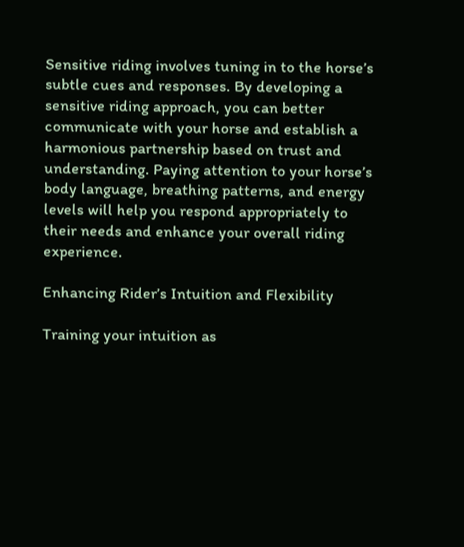Sensitive riding involves tuning in to the horse’s subtle cues and responses. By developing a sensitive riding approach, you can better communicate with your horse and establish a harmonious partnership based on trust and understanding. Paying attention to your horse’s body language, breathing patterns, and energy levels will help you respond appropriately to their needs and enhance your overall riding experience.

Enhancing Rider’s Intuition and Flexibility

Training your intuition as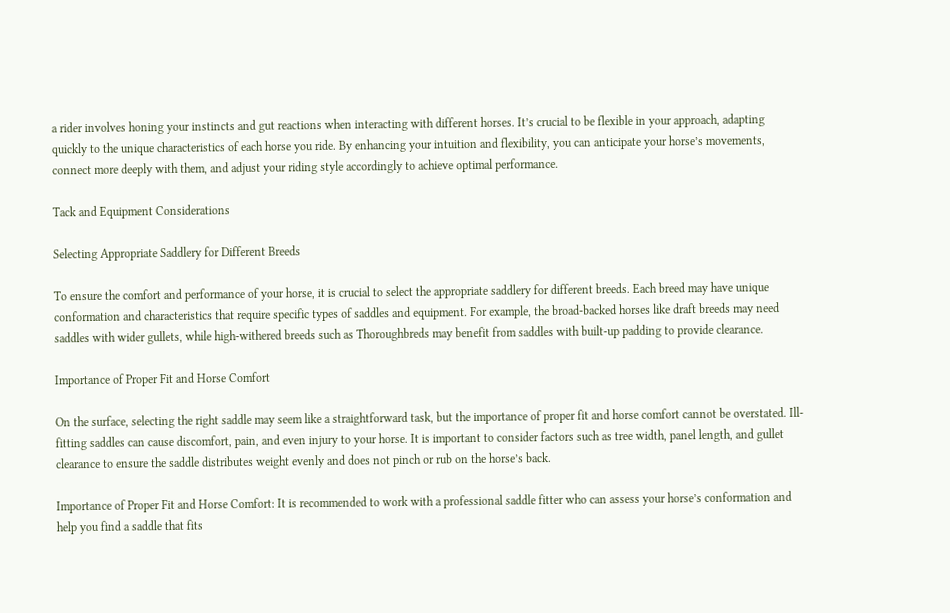a rider involves honing your instincts and gut reactions when interacting with different horses. It’s crucial to be flexible in your approach, adapting quickly to the unique characteristics of each horse you ride. By enhancing your intuition and flexibility, you can anticipate your horse’s movements, connect more deeply with them, and adjust your riding style accordingly to achieve optimal performance.

Tack and Equipment Considerations

Selecting Appropriate Saddlery for Different Breeds

To ensure the comfort and performance of your horse, it is crucial to select the appropriate saddlery for different breeds. Each breed may have unique conformation and characteristics that require specific types of saddles and equipment. For example, the broad-backed horses like draft breeds may need saddles with wider gullets, while high-withered breeds such as Thoroughbreds may benefit from saddles with built-up padding to provide clearance.

Importance of Proper Fit and Horse Comfort

On the surface, selecting the right saddle may seem like a straightforward task, but the importance of proper fit and horse comfort cannot be overstated. Ill-fitting saddles can cause discomfort, pain, and even injury to your horse. It is important to consider factors such as tree width, panel length, and gullet clearance to ensure the saddle distributes weight evenly and does not pinch or rub on the horse’s back.

Importance of Proper Fit and Horse Comfort: It is recommended to work with a professional saddle fitter who can assess your horse’s conformation and help you find a saddle that fits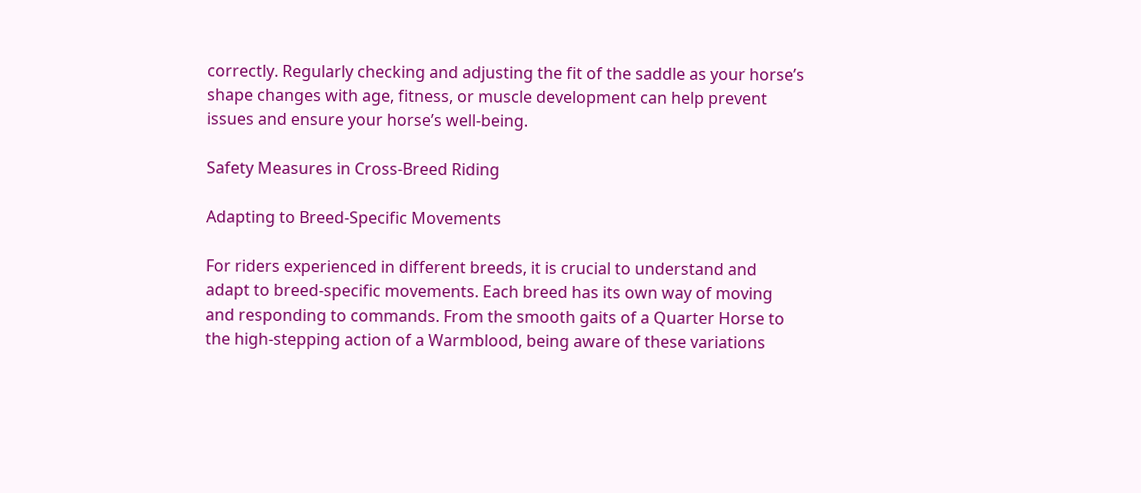correctly. Regularly checking and adjusting the fit of the saddle as your horse’s shape changes with age, fitness, or muscle development can help prevent issues and ensure your horse’s well-being.

Safety Measures in Cross-Breed Riding

Adapting to Breed-Specific Movements

For riders experienced in different breeds, it is crucial to understand and adapt to breed-specific movements. Each breed has its own way of moving and responding to commands. From the smooth gaits of a Quarter Horse to the high-stepping action of a Warmblood, being aware of these variations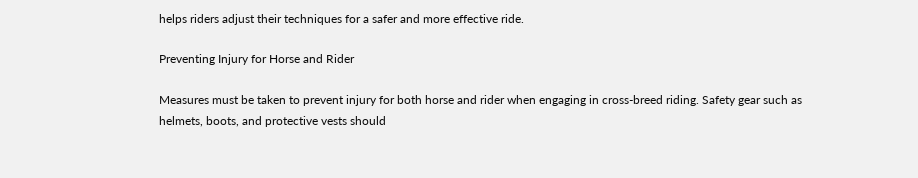helps riders adjust their techniques for a safer and more effective ride.

Preventing Injury for Horse and Rider

Measures must be taken to prevent injury for both horse and rider when engaging in cross-breed riding. Safety gear such as helmets, boots, and protective vests should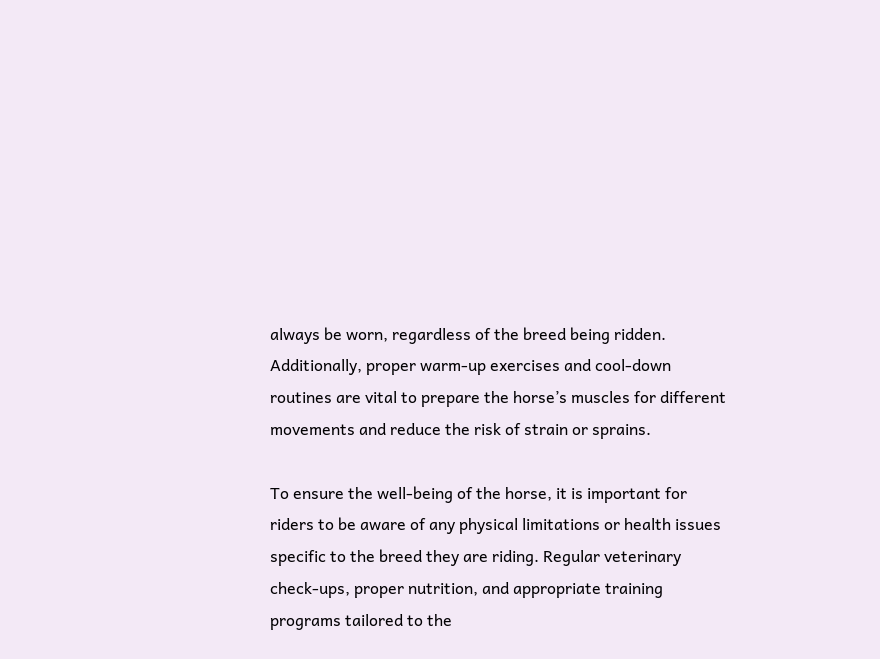always be worn, regardless of the breed being ridden. Additionally, proper warm-up exercises and cool-down routines are vital to prepare the horse’s muscles for different movements and reduce the risk of strain or sprains.

To ensure the well-being of the horse, it is important for riders to be aware of any physical limitations or health issues specific to the breed they are riding. Regular veterinary check-ups, proper nutrition, and appropriate training programs tailored to the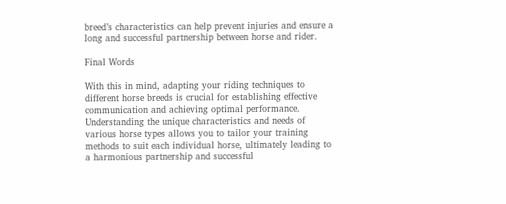breed’s characteristics can help prevent injuries and ensure a long and successful partnership between horse and rider.

Final Words

With this in mind, adapting your riding techniques to different horse breeds is crucial for establishing effective communication and achieving optimal performance. Understanding the unique characteristics and needs of various horse types allows you to tailor your training methods to suit each individual horse, ultimately leading to a harmonious partnership and successful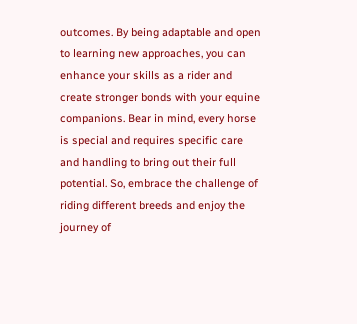outcomes. By being adaptable and open to learning new approaches, you can enhance your skills as a rider and create stronger bonds with your equine companions. Bear in mind, every horse is special and requires specific care and handling to bring out their full potential. So, embrace the challenge of riding different breeds and enjoy the journey of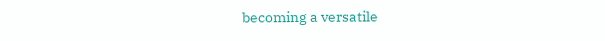becoming a versatile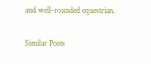and well-rounded equestrian.

Similar Posts